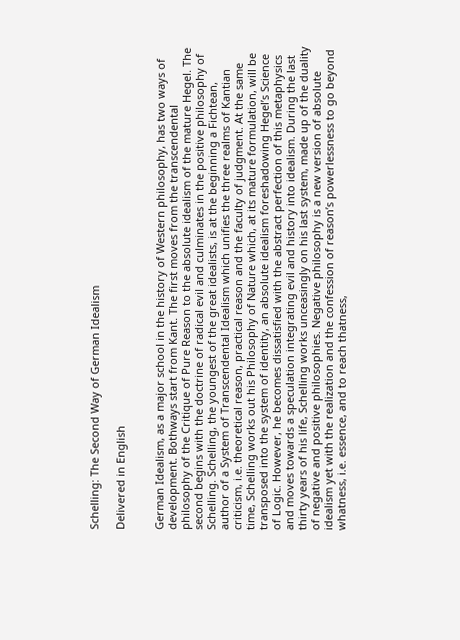Schelling: The Second Way of German Idealism

Delivered in English


German Idealism, as a major school in the history of Western philosophy, has two ways of development. Bothways start from Kant. The first moves from the transcendental philosophy of the Critique of Pure Reason to the absolute idealism of the mature Hegel. The second begins with the doctrine of radical evil and culminates in the positive philosophy of Schelling. Schelling, the youngest of the great idealists, is at the beginning a Fichtean, author of a System of Transcendental Idealism which unifies the three realms of Kantian criticism, i.e. theoretical reason, practical reason and the faculty of judgment. At the same time, Schelling works out his Philosophy of Nature which, at its mature formulation, will be transposed into the system of identity, an absolute idealism foreshadowing Hegel’s Science of Logic. However, he becomes dissatisfied with the abstract perfection of this metaphysics and moves towards a speculation integrating evil and history into idealism. During the last thirty years of his life, Schelling works unceasingly on his last system, made up of the duality of negative and positive philosophies. Negative philosophy is a new version of absolute idealism yet with the realization and the confession of reason’s powerlessness to go beyond whatness, i.e. essence, and to reach thatness,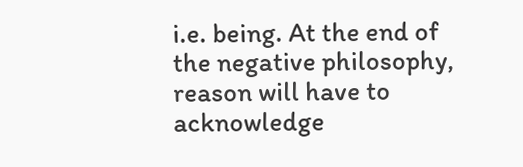i.e. being. At the end of the negative philosophy, reason will have to acknowledge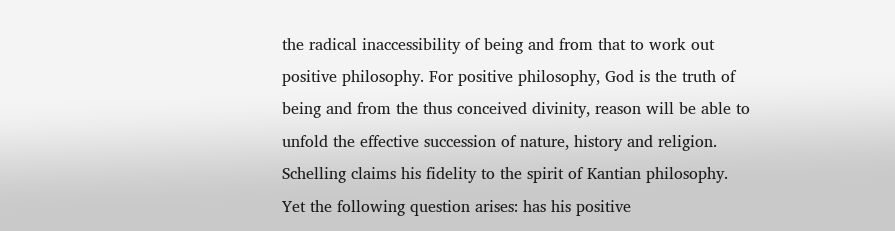the radical inaccessibility of being and from that to work out positive philosophy. For positive philosophy, God is the truth of being and from the thus conceived divinity, reason will be able to unfold the effective succession of nature, history and religion. Schelling claims his fidelity to the spirit of Kantian philosophy. Yet the following question arises: has his positive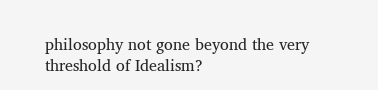philosophy not gone beyond the very threshold of Idealism?